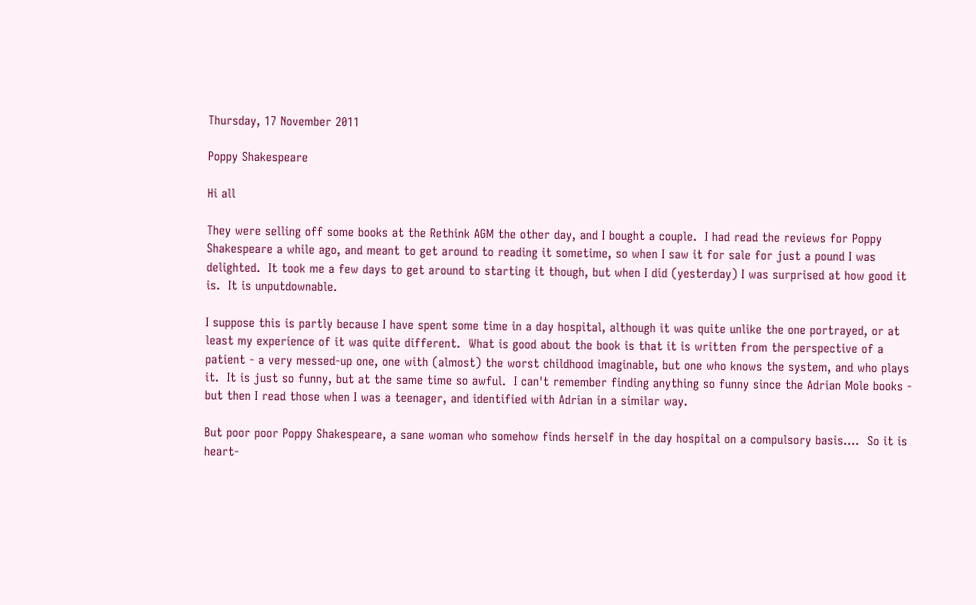Thursday, 17 November 2011

Poppy Shakespeare

Hi all

They were selling off some books at the Rethink AGM the other day, and I bought a couple.  I had read the reviews for Poppy Shakespeare a while ago, and meant to get around to reading it sometime, so when I saw it for sale for just a pound I was delighted.  It took me a few days to get around to starting it though, but when I did (yesterday) I was surprised at how good it is.  It is unputdownable.

I suppose this is partly because I have spent some time in a day hospital, although it was quite unlike the one portrayed, or at least my experience of it was quite different.  What is good about the book is that it is written from the perspective of a patient - a very messed-up one, one with (almost) the worst childhood imaginable, but one who knows the system, and who plays it.  It is just so funny, but at the same time so awful.  I can't remember finding anything so funny since the Adrian Mole books - but then I read those when I was a teenager, and identified with Adrian in a similar way.

But poor poor Poppy Shakespeare, a sane woman who somehow finds herself in the day hospital on a compulsory basis....  So it is heart-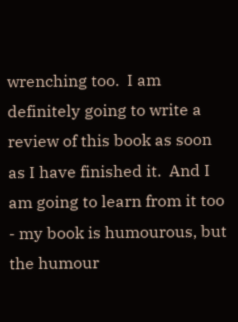wrenching too.  I am definitely going to write a review of this book as soon as I have finished it.  And I am going to learn from it too - my book is humourous, but the humour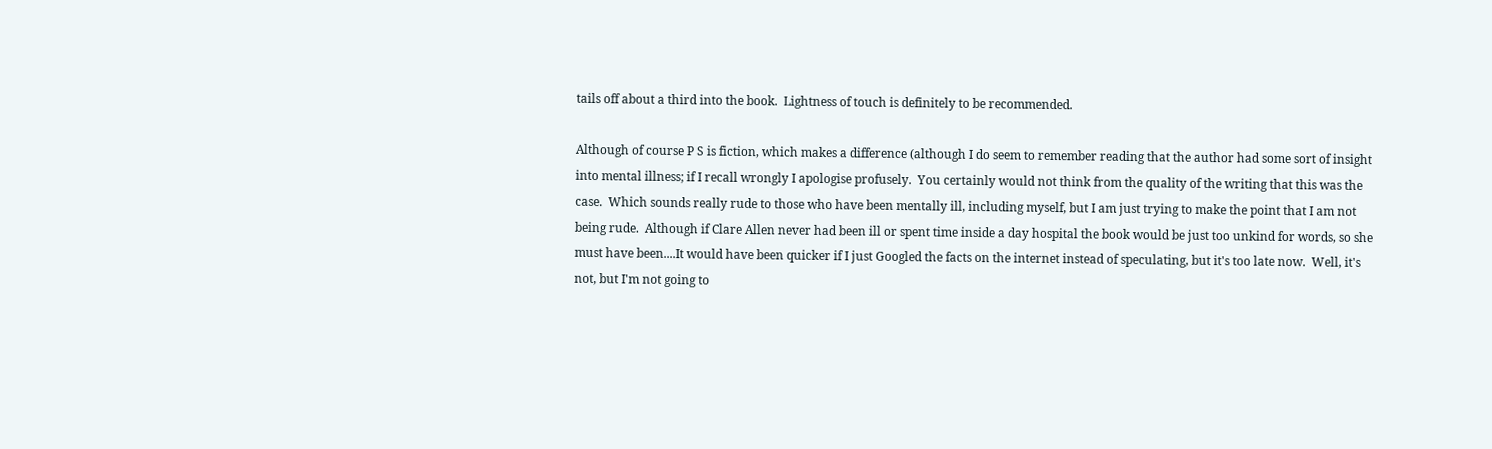tails off about a third into the book.  Lightness of touch is definitely to be recommended.

Although of course P S is fiction, which makes a difference (although I do seem to remember reading that the author had some sort of insight into mental illness; if I recall wrongly I apologise profusely.  You certainly would not think from the quality of the writing that this was the case.  Which sounds really rude to those who have been mentally ill, including myself, but I am just trying to make the point that I am not being rude.  Although if Clare Allen never had been ill or spent time inside a day hospital the book would be just too unkind for words, so she must have been....It would have been quicker if I just Googled the facts on the internet instead of speculating, but it's too late now.  Well, it's not, but I'm not going to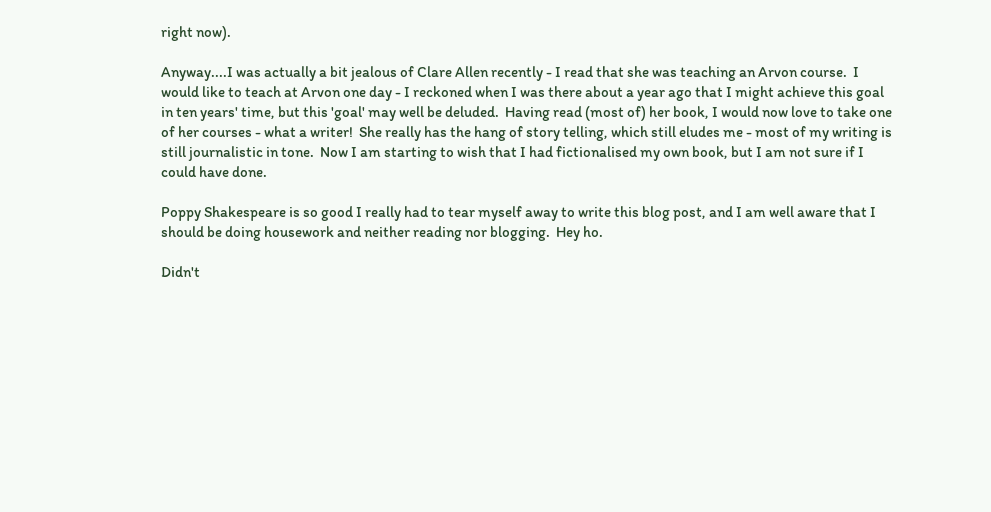right now).

Anyway....I was actually a bit jealous of Clare Allen recently - I read that she was teaching an Arvon course.  I would like to teach at Arvon one day - I reckoned when I was there about a year ago that I might achieve this goal in ten years' time, but this 'goal' may well be deluded.  Having read (most of) her book, I would now love to take one of her courses - what a writer!  She really has the hang of story telling, which still eludes me - most of my writing is still journalistic in tone.  Now I am starting to wish that I had fictionalised my own book, but I am not sure if I could have done.

Poppy Shakespeare is so good I really had to tear myself away to write this blog post, and I am well aware that I should be doing housework and neither reading nor blogging.  Hey ho.

Didn't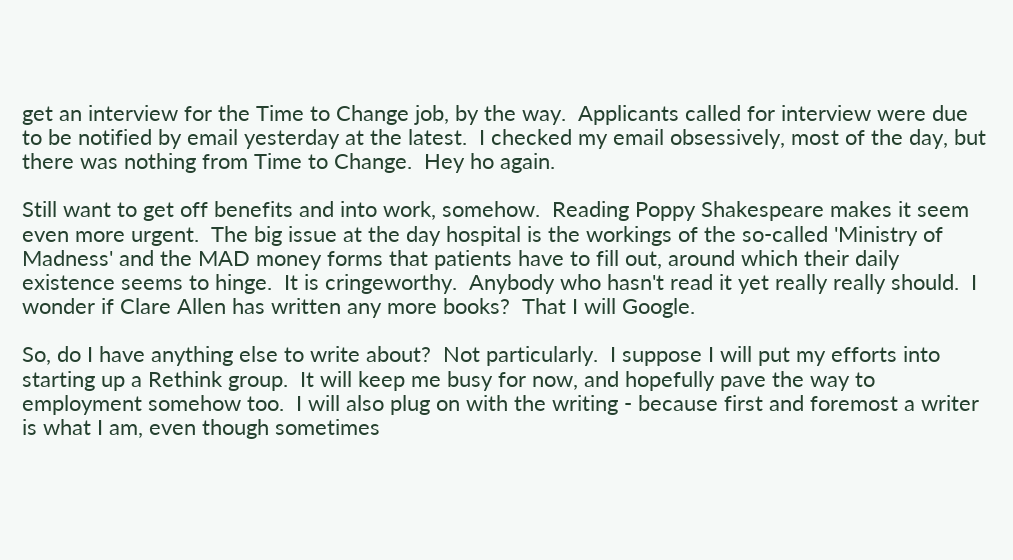get an interview for the Time to Change job, by the way.  Applicants called for interview were due to be notified by email yesterday at the latest.  I checked my email obsessively, most of the day, but there was nothing from Time to Change.  Hey ho again.

Still want to get off benefits and into work, somehow.  Reading Poppy Shakespeare makes it seem even more urgent.  The big issue at the day hospital is the workings of the so-called 'Ministry of Madness' and the MAD money forms that patients have to fill out, around which their daily existence seems to hinge.  It is cringeworthy.  Anybody who hasn't read it yet really really should.  I wonder if Clare Allen has written any more books?  That I will Google.

So, do I have anything else to write about?  Not particularly.  I suppose I will put my efforts into starting up a Rethink group.  It will keep me busy for now, and hopefully pave the way to employment somehow too.  I will also plug on with the writing - because first and foremost a writer is what I am, even though sometimes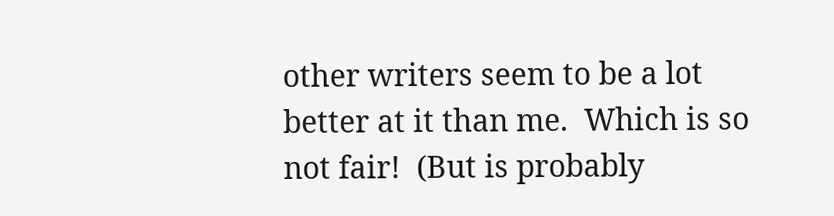other writers seem to be a lot better at it than me.  Which is so not fair!  (But is probably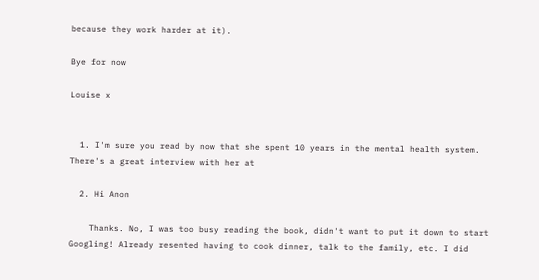because they work harder at it).

Bye for now

Louise x


  1. I'm sure you read by now that she spent 10 years in the mental health system. There's a great interview with her at

  2. Hi Anon

    Thanks. No, I was too busy reading the book, didn't want to put it down to start Googling! Already resented having to cook dinner, talk to the family, etc. I did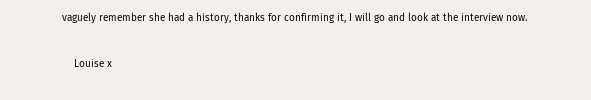vaguely remember she had a history, thanks for confirming it, I will go and look at the interview now.

    Louise x